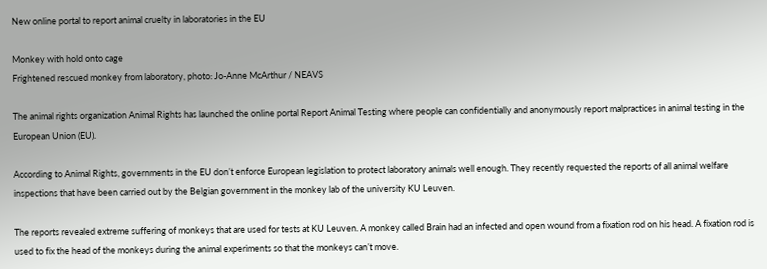New online portal to report animal cruelty in laboratories in the EU

Monkey with hold onto cage
Frightened rescued monkey from laboratory, photo: Jo-Anne McArthur / NEAVS

The animal rights organization Animal Rights has launched the online portal Report Animal Testing where people can confidentially and anonymously report malpractices in animal testing in the European Union (EU).

According to Animal Rights, governments in the EU don’t enforce European legislation to protect laboratory animals well enough. They recently requested the reports of all animal welfare inspections that have been carried out by the Belgian government in the monkey lab of the university KU Leuven.

The reports revealed extreme suffering of monkeys that are used for tests at KU Leuven. A monkey called Brain had an infected and open wound from a fixation rod on his head. A fixation rod is used to fix the head of the monkeys during the animal experiments so that the monkeys can’t move.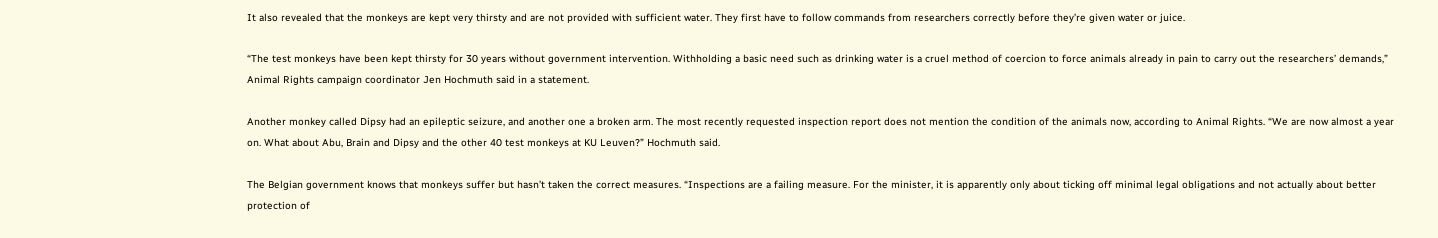It also revealed that the monkeys are kept very thirsty and are not provided with sufficient water. They first have to follow commands from researchers correctly before they’re given water or juice.

“The test monkeys have been kept thirsty for 30 years without government intervention. Withholding a basic need such as drinking water is a cruel method of coercion to force animals already in pain to carry out the researchers’ demands,” Animal Rights campaign coordinator Jen Hochmuth said in a statement.

Another monkey called Dipsy had an epileptic seizure, and another one a broken arm. The most recently requested inspection report does not mention the condition of the animals now, according to Animal Rights. “We are now almost a year on. What about Abu, Brain and Dipsy and the other 40 test monkeys at KU Leuven?” Hochmuth said.

The Belgian government knows that monkeys suffer but hasn’t taken the correct measures. “Inspections are a failing measure. For the minister, it is apparently only about ticking off minimal legal obligations and not actually about better protection of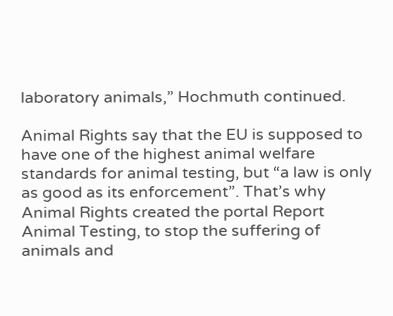laboratory animals,” Hochmuth continued.

Animal Rights say that the EU is supposed to have one of the highest animal welfare standards for animal testing, but “a law is only as good as its enforcement”. That’s why Animal Rights created the portal Report Animal Testing, to stop the suffering of animals and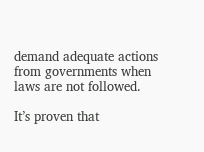demand adequate actions from governments when laws are not followed.

It’s proven that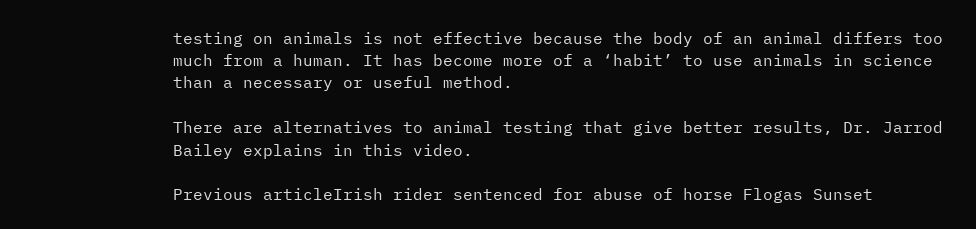testing on animals is not effective because the body of an animal differs too much from a human. It has become more of a ‘habit’ to use animals in science than a necessary or useful method.

There are alternatives to animal testing that give better results, Dr. Jarrod Bailey explains in this video.

Previous articleIrish rider sentenced for abuse of horse Flogas Sunset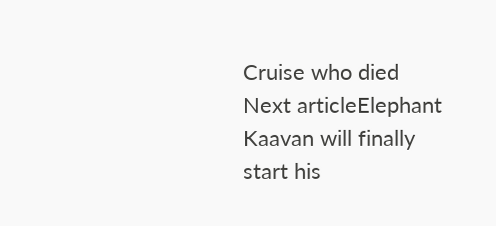Cruise who died
Next articleElephant Kaavan will finally start his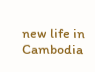new life in Cambodia